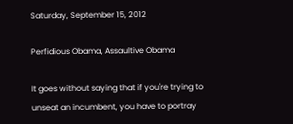Saturday, September 15, 2012

Perfidious Obama, Assaultive Obama

It goes without saying that if you're trying to unseat an incumbent, you have to portray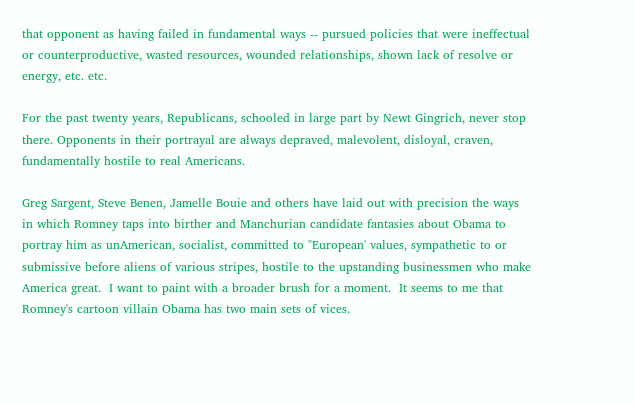that opponent as having failed in fundamental ways -- pursued policies that were ineffectual or counterproductive, wasted resources, wounded relationships, shown lack of resolve or energy, etc. etc.

For the past twenty years, Republicans, schooled in large part by Newt Gingrich, never stop there. Opponents in their portrayal are always depraved, malevolent, disloyal, craven, fundamentally hostile to real Americans.

Greg Sargent, Steve Benen, Jamelle Bouie and others have laid out with precision the ways in which Romney taps into birther and Manchurian candidate fantasies about Obama to portray him as unAmerican, socialist, committed to "European' values, sympathetic to or submissive before aliens of various stripes, hostile to the upstanding businessmen who make America great.  I want to paint with a broader brush for a moment.  It seems to me that Romney's cartoon villain Obama has two main sets of vices.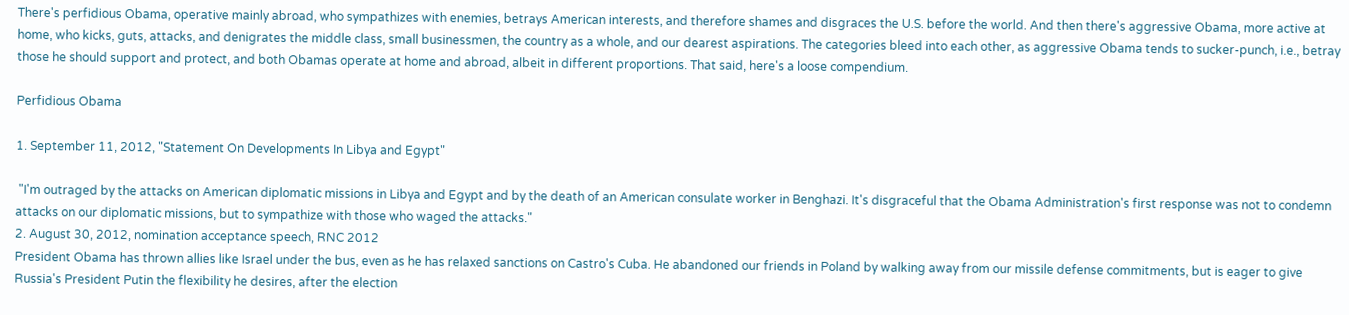There's perfidious Obama, operative mainly abroad, who sympathizes with enemies, betrays American interests, and therefore shames and disgraces the U.S. before the world. And then there's aggressive Obama, more active at home, who kicks, guts, attacks, and denigrates the middle class, small businessmen, the country as a whole, and our dearest aspirations. The categories bleed into each other, as aggressive Obama tends to sucker-punch, i.e., betray those he should support and protect, and both Obamas operate at home and abroad, albeit in different proportions. That said, here's a loose compendium.

Perfidious Obama

1. September 11, 2012, "Statement On Developments In Libya and Egypt"

 "I'm outraged by the attacks on American diplomatic missions in Libya and Egypt and by the death of an American consulate worker in Benghazi. It's disgraceful that the Obama Administration's first response was not to condemn attacks on our diplomatic missions, but to sympathize with those who waged the attacks."
2. August 30, 2012, nomination acceptance speech, RNC 2012
President Obama has thrown allies like Israel under the bus, even as he has relaxed sanctions on Castro's Cuba. He abandoned our friends in Poland by walking away from our missile defense commitments, but is eager to give Russia's President Putin the flexibility he desires, after the election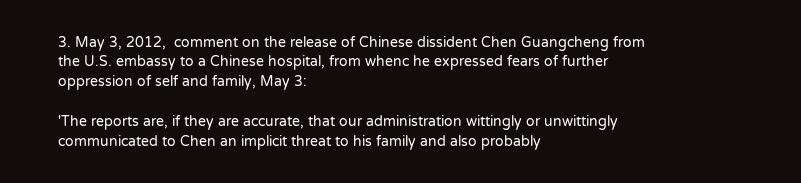3. May 3, 2012,  comment on the release of Chinese dissident Chen Guangcheng from the U.S. embassy to a Chinese hospital, from whenc he expressed fears of further oppression of self and family, May 3:

'The reports are, if they are accurate, that our administration wittingly or unwittingly communicated to Chen an implicit threat to his family and also probably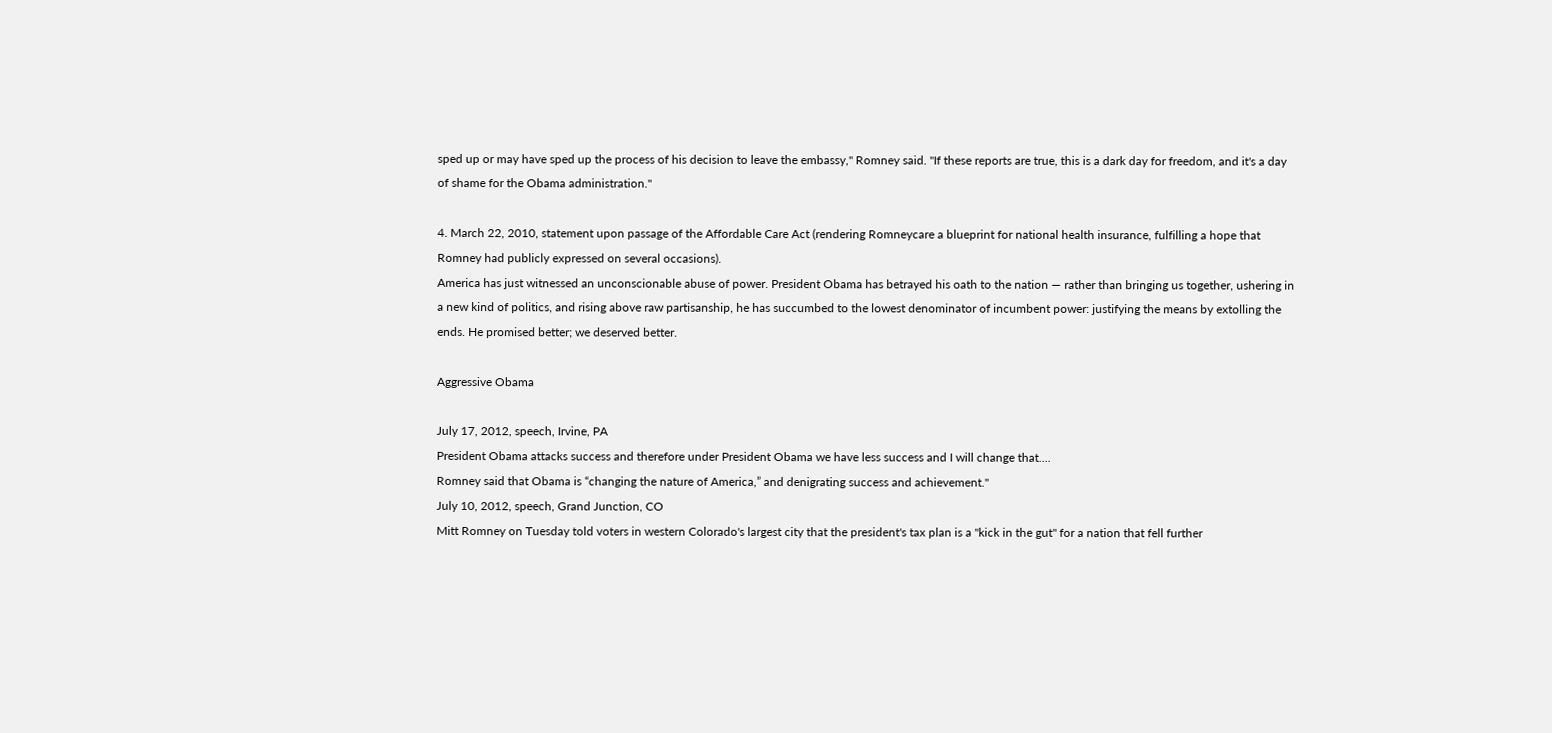sped up or may have sped up the process of his decision to leave the embassy," Romney said. "If these reports are true, this is a dark day for freedom, and it's a day of shame for the Obama administration."

4. March 22, 2010, statement upon passage of the Affordable Care Act (rendering Romneycare a blueprint for national health insurance, fulfilling a hope that Romney had publicly expressed on several occasions).
America has just witnessed an unconscionable abuse of power. President Obama has betrayed his oath to the nation — rather than bringing us together, ushering in a new kind of politics, and rising above raw partisanship, he has succumbed to the lowest denominator of incumbent power: justifying the means by extolling the ends. He promised better; we deserved better.

Aggressive Obama

July 17, 2012, speech, Irvine, PA
President Obama attacks success and therefore under President Obama we have less success and I will change that....
Romney said that Obama is “changing the nature of America,” and denigrating success and achievement."
July 10, 2012, speech, Grand Junction, CO
Mitt Romney on Tuesday told voters in western Colorado's largest city that the president's tax plan is a "kick in the gut" for a nation that fell further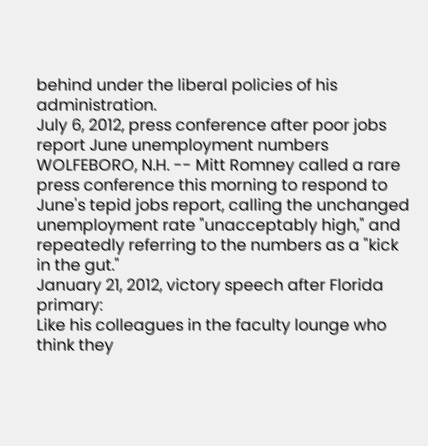behind under the liberal policies of his administration.
July 6, 2012, press conference after poor jobs report June unemployment numbers
WOLFEBORO, N.H. -- Mitt Romney called a rare press conference this morning to respond to June's tepid jobs report, calling the unchanged unemployment rate "unacceptably high," and repeatedly referring to the numbers as a "kick in the gut."
January 21, 2012, victory speech after Florida primary:
Like his colleagues in the faculty lounge who think they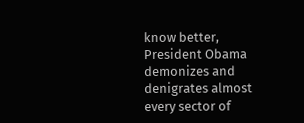know better, President Obama demonizes and denigrates almost every sector of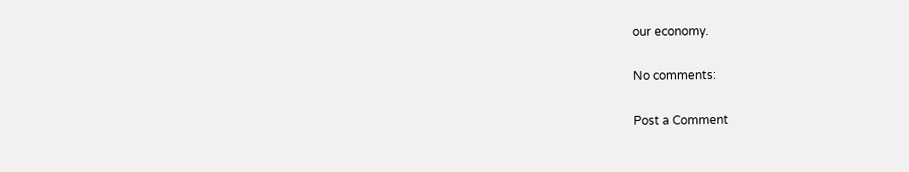our economy.

No comments:

Post a Comment